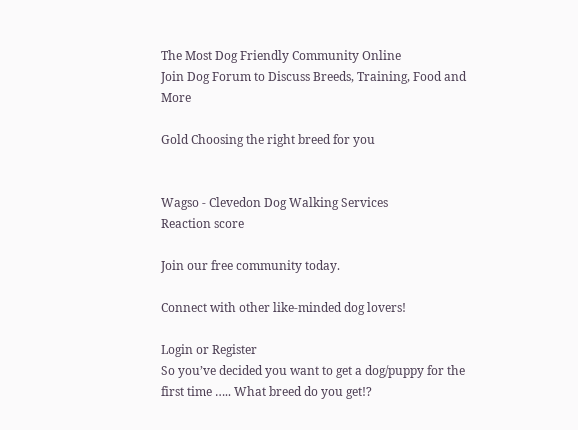The Most Dog Friendly Community Online
Join Dog Forum to Discuss Breeds, Training, Food and More

Gold Choosing the right breed for you


Wagso - Clevedon Dog Walking Services
Reaction score

Join our free community today.

Connect with other like-minded dog lovers!

Login or Register
So you’ve decided you want to get a dog/puppy for the first time ….. What breed do you get!?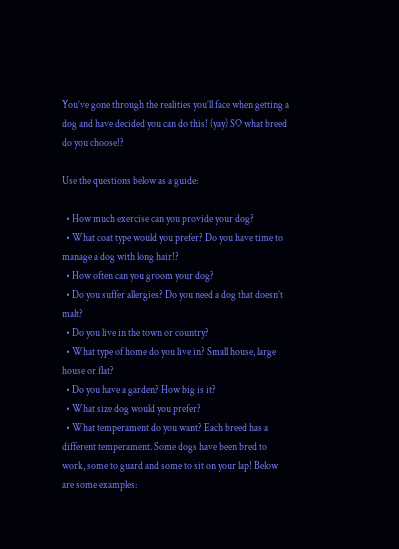You’ve gone through the realities you’ll face when getting a dog and have decided you can do this! (yay) SO what breed do you choose!?

Use the questions below as a guide:

  • How much exercise can you provide your dog?
  • What coat type would you prefer? Do you have time to manage a dog with long hair!?
  • How often can you groom your dog?
  • Do you suffer allergies? Do you need a dog that doesn’t malt?
  • Do you live in the town or country?
  • What type of home do you live in? Small house, large house or flat?
  • Do you have a garden? How big is it?
  • What size dog would you prefer?
  • What temperament do you want? Each breed has a different temperament. Some dogs have been bred to work, some to guard and some to sit on your lap! Below are some examples: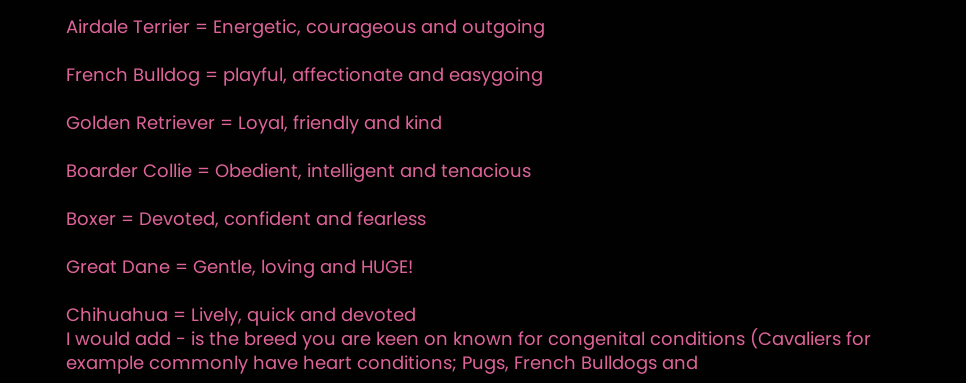Airdale Terrier = Energetic, courageous and outgoing

French Bulldog = playful, affectionate and easygoing

Golden Retriever = Loyal, friendly and kind

Boarder Collie = Obedient, intelligent and tenacious

Boxer = Devoted, confident and fearless

Great Dane = Gentle, loving and HUGE!

Chihuahua = Lively, quick and devoted
I would add - is the breed you are keen on known for congenital conditions (Cavaliers for example commonly have heart conditions; Pugs, French Bulldogs and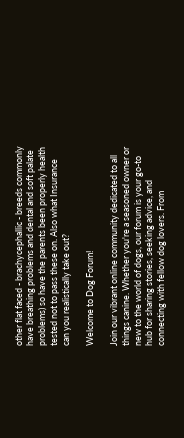other flat faced - brachycephallic - breeds commonly have breathing problems and dental and soft palate problems) so have the parents been properly health tested not to pass these on. Also what Insurance can you realistically take out?

Welcome to Dog Forum!

Join our vibrant online community dedicated to all things canine. Whether you're a seasoned owner or new to the world of dogs, our forum is your go-to hub for sharing stories, seeking advice, and connecting with fellow dog lovers. From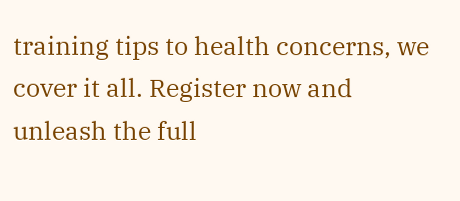training tips to health concerns, we cover it all. Register now and unleash the full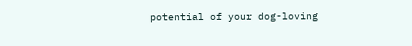potential of your dog-loving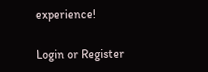experience!

Login or Register